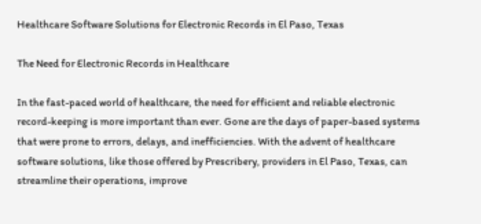Healthcare Software Solutions for Electronic Records in El Paso, Texas

The Need for Electronic Records in Healthcare

In the fast-paced world of healthcare, the need for efficient and reliable electronic record-keeping is more important than ever. Gone are the days of paper-based systems that were prone to errors, delays, and inefficiencies. With the advent of healthcare software solutions, like those offered by Prescribery, providers in El Paso, Texas, can streamline their operations, improve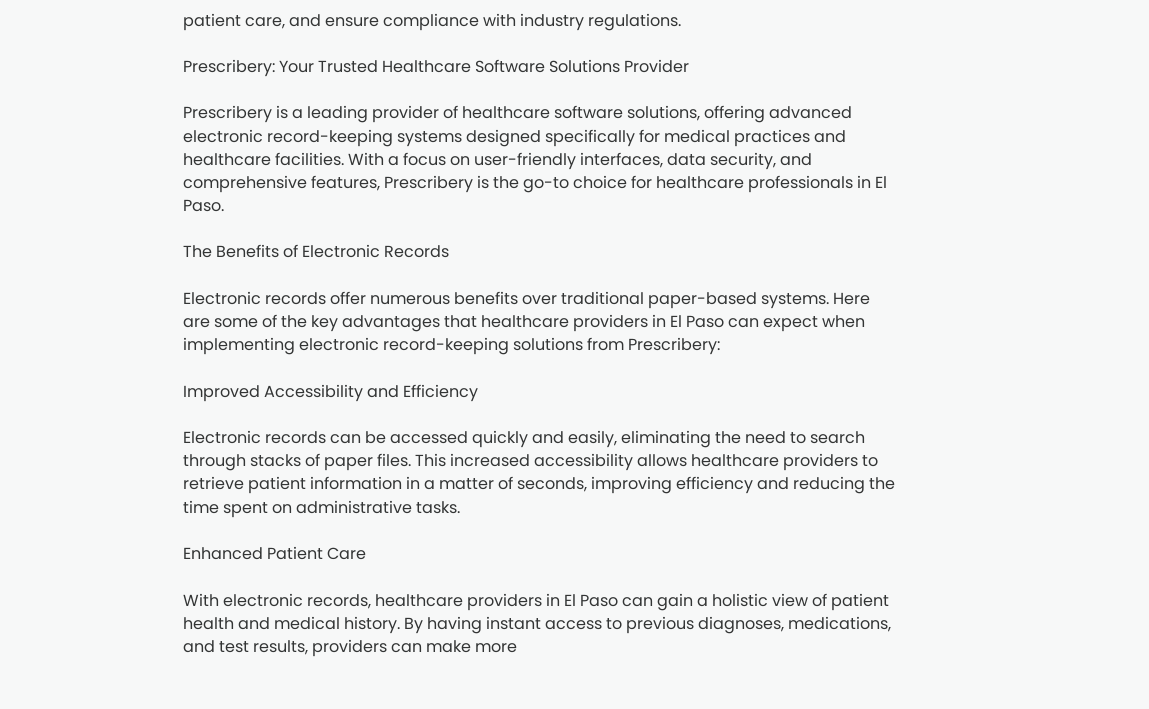patient care, and ensure compliance with industry regulations.

Prescribery: Your Trusted Healthcare Software Solutions Provider

Prescribery is a leading provider of healthcare software solutions, offering advanced electronic record-keeping systems designed specifically for medical practices and healthcare facilities. With a focus on user-friendly interfaces, data security, and comprehensive features, Prescribery is the go-to choice for healthcare professionals in El Paso.

The Benefits of Electronic Records

Electronic records offer numerous benefits over traditional paper-based systems. Here are some of the key advantages that healthcare providers in El Paso can expect when implementing electronic record-keeping solutions from Prescribery:

Improved Accessibility and Efficiency

Electronic records can be accessed quickly and easily, eliminating the need to search through stacks of paper files. This increased accessibility allows healthcare providers to retrieve patient information in a matter of seconds, improving efficiency and reducing the time spent on administrative tasks.

Enhanced Patient Care

With electronic records, healthcare providers in El Paso can gain a holistic view of patient health and medical history. By having instant access to previous diagnoses, medications, and test results, providers can make more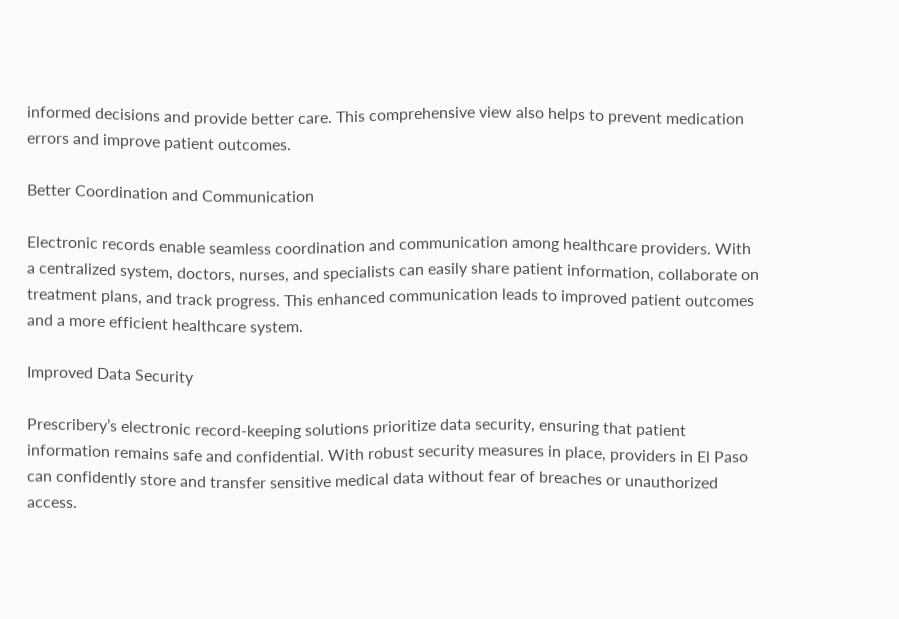informed decisions and provide better care. This comprehensive view also helps to prevent medication errors and improve patient outcomes.

Better Coordination and Communication

Electronic records enable seamless coordination and communication among healthcare providers. With a centralized system, doctors, nurses, and specialists can easily share patient information, collaborate on treatment plans, and track progress. This enhanced communication leads to improved patient outcomes and a more efficient healthcare system.

Improved Data Security

Prescribery’s electronic record-keeping solutions prioritize data security, ensuring that patient information remains safe and confidential. With robust security measures in place, providers in El Paso can confidently store and transfer sensitive medical data without fear of breaches or unauthorized access.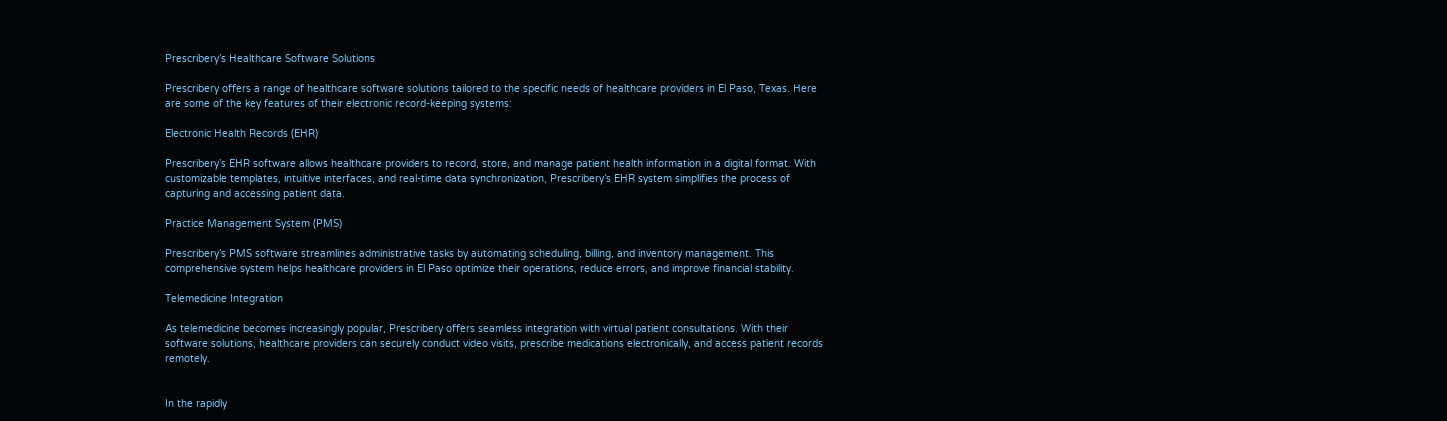Prescribery’s Healthcare Software Solutions

Prescribery offers a range of healthcare software solutions tailored to the specific needs of healthcare providers in El Paso, Texas. Here are some of the key features of their electronic record-keeping systems:

Electronic Health Records (EHR)

Prescribery’s EHR software allows healthcare providers to record, store, and manage patient health information in a digital format. With customizable templates, intuitive interfaces, and real-time data synchronization, Prescribery’s EHR system simplifies the process of capturing and accessing patient data.

Practice Management System (PMS)

Prescribery’s PMS software streamlines administrative tasks by automating scheduling, billing, and inventory management. This comprehensive system helps healthcare providers in El Paso optimize their operations, reduce errors, and improve financial stability.

Telemedicine Integration

As telemedicine becomes increasingly popular, Prescribery offers seamless integration with virtual patient consultations. With their software solutions, healthcare providers can securely conduct video visits, prescribe medications electronically, and access patient records remotely.


In the rapidly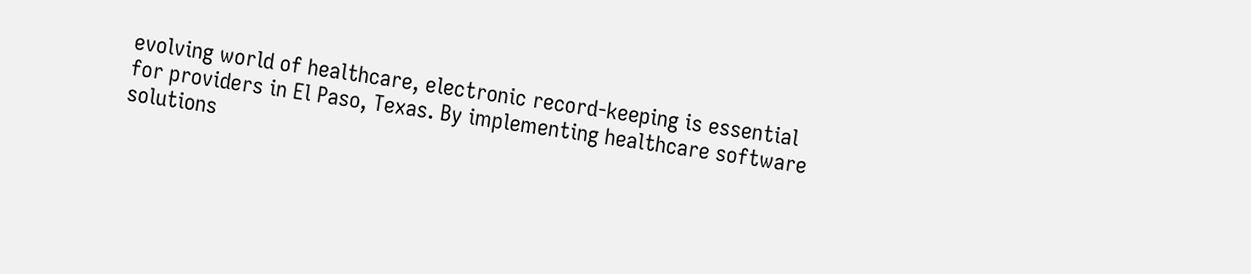evolving world of healthcare, electronic record-keeping is essential for providers in El Paso, Texas. By implementing healthcare software solutions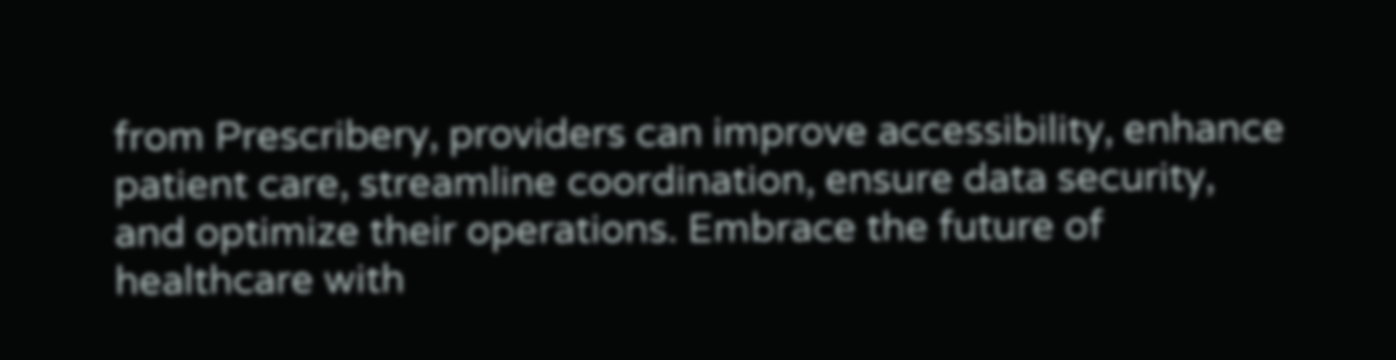from Prescribery, providers can improve accessibility, enhance patient care, streamline coordination, ensure data security, and optimize their operations. Embrace the future of healthcare with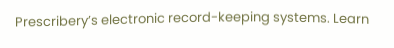Prescribery’s electronic record-keeping systems. Learn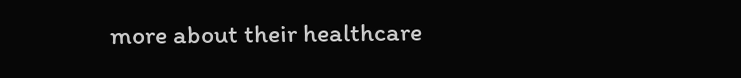more about their healthcare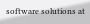software solutions at